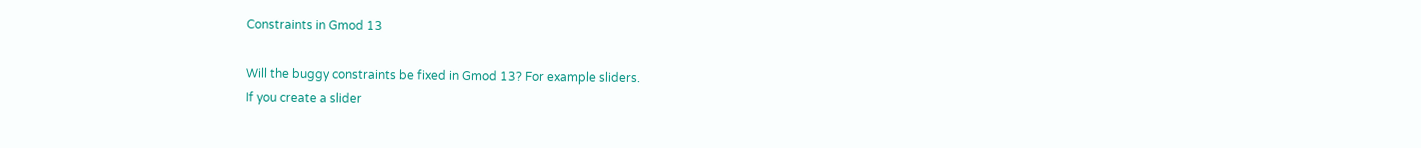Constraints in Gmod 13

Will the buggy constraints be fixed in Gmod 13? For example sliders.
If you create a slider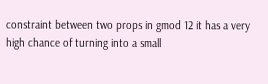constraint between two props in gmod 12 it has a very high chance of turning into a small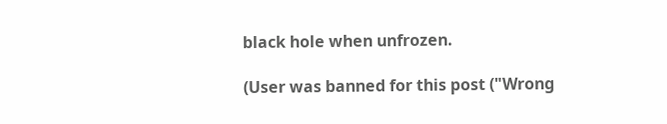black hole when unfrozen.

(User was banned for this post ("Wrong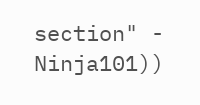section" - Ninja101))